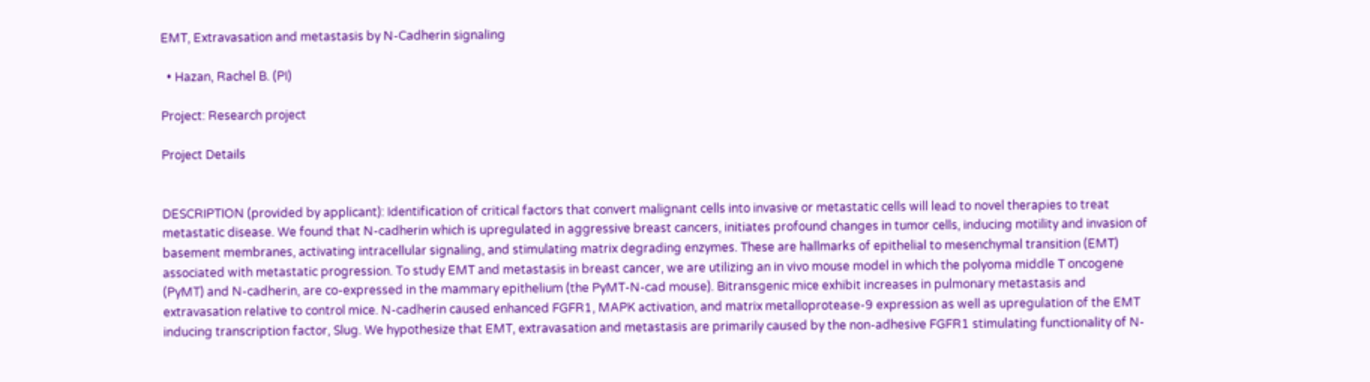EMT, Extravasation and metastasis by N-Cadherin signaling

  • Hazan, Rachel B. (PI)

Project: Research project

Project Details


DESCRIPTION (provided by applicant): Identification of critical factors that convert malignant cells into invasive or metastatic cells will lead to novel therapies to treat metastatic disease. We found that N-cadherin which is upregulated in aggressive breast cancers, initiates profound changes in tumor cells, inducing motility and invasion of basement membranes, activating intracellular signaling, and stimulating matrix degrading enzymes. These are hallmarks of epithelial to mesenchymal transition (EMT) associated with metastatic progression. To study EMT and metastasis in breast cancer, we are utilizing an in vivo mouse model in which the polyoma middle T oncogene (PyMT) and N-cadherin, are co-expressed in the mammary epithelium (the PyMT-N-cad mouse). Bitransgenic mice exhibit increases in pulmonary metastasis and extravasation relative to control mice. N-cadherin caused enhanced FGFR1, MAPK activation, and matrix metalloprotease-9 expression as well as upregulation of the EMT inducing transcription factor, Slug. We hypothesize that EMT, extravasation and metastasis are primarily caused by the non-adhesive FGFR1 stimulating functionality of N-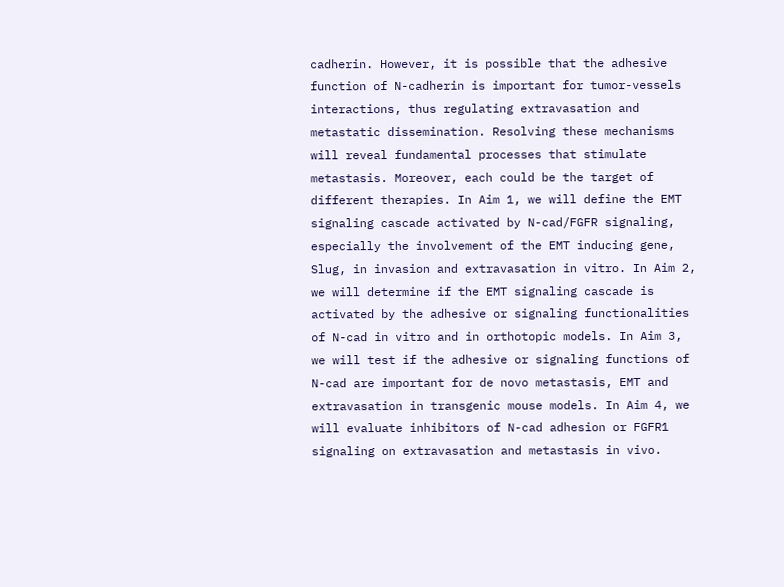cadherin. However, it is possible that the adhesive function of N-cadherin is important for tumor-vessels interactions, thus regulating extravasation and metastatic dissemination. Resolving these mechanisms will reveal fundamental processes that stimulate metastasis. Moreover, each could be the target of different therapies. In Aim 1, we will define the EMT signaling cascade activated by N-cad/FGFR signaling, especially the involvement of the EMT inducing gene, Slug, in invasion and extravasation in vitro. In Aim 2, we will determine if the EMT signaling cascade is activated by the adhesive or signaling functionalities of N-cad in vitro and in orthotopic models. In Aim 3, we will test if the adhesive or signaling functions of N-cad are important for de novo metastasis, EMT and extravasation in transgenic mouse models. In Aim 4, we will evaluate inhibitors of N-cad adhesion or FGFR1 signaling on extravasation and metastasis in vivo.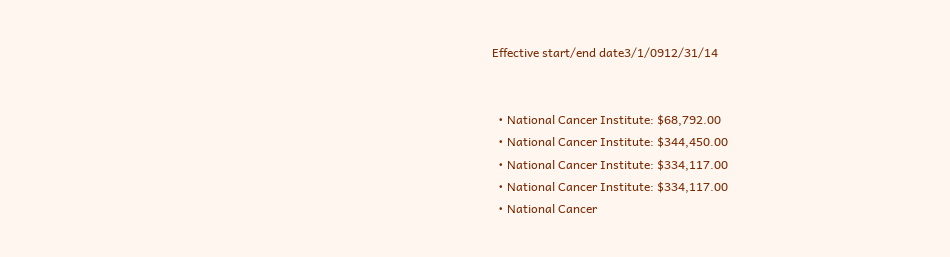Effective start/end date3/1/0912/31/14


  • National Cancer Institute: $68,792.00
  • National Cancer Institute: $344,450.00
  • National Cancer Institute: $334,117.00
  • National Cancer Institute: $334,117.00
  • National Cancer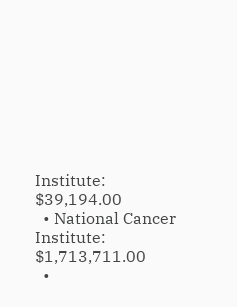Institute: $39,194.00
  • National Cancer Institute: $1,713,711.00
  •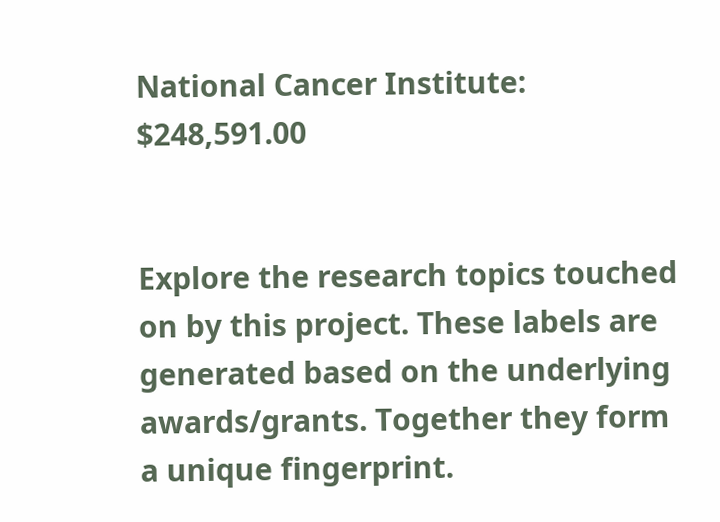National Cancer Institute: $248,591.00


Explore the research topics touched on by this project. These labels are generated based on the underlying awards/grants. Together they form a unique fingerprint.